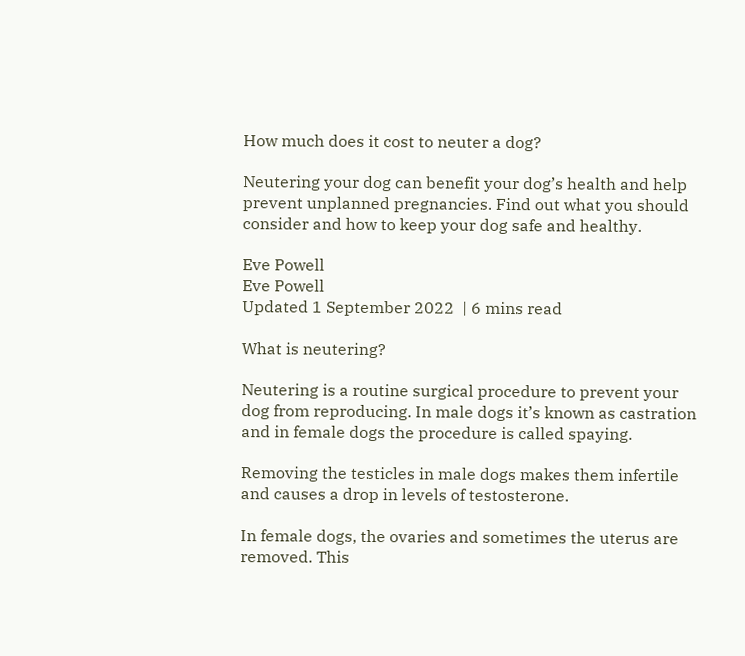How much does it cost to neuter a dog?

Neutering your dog can benefit your dog’s health and help prevent unplanned pregnancies. Find out what you should consider and how to keep your dog safe and healthy.

Eve Powell
Eve Powell
Updated 1 September 2022  | 6 mins read

What is neutering?

Neutering is a routine surgical procedure to prevent your dog from reproducing. In male dogs it’s known as castration and in female dogs the procedure is called spaying.

Removing the testicles in male dogs makes them infertile and causes a drop in levels of testosterone.

In female dogs, the ovaries and sometimes the uterus are removed. This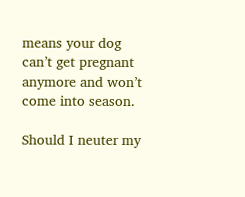means your dog can’t get pregnant anymore and won’t come into season.

Should I neuter my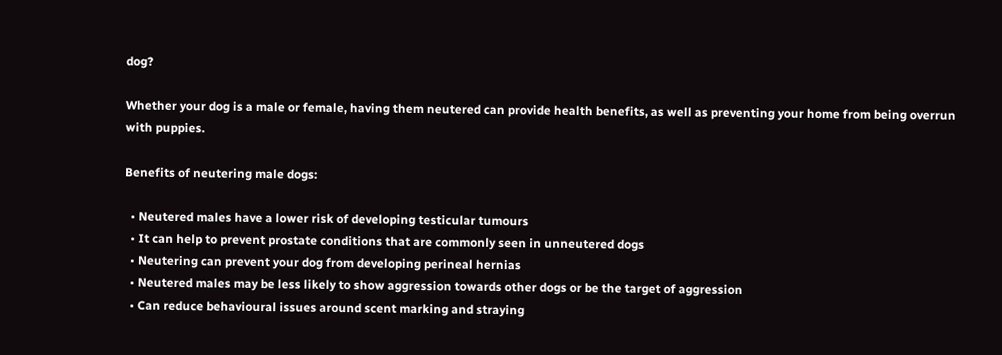dog?

Whether your dog is a male or female, having them neutered can provide health benefits, as well as preventing your home from being overrun with puppies.

Benefits of neutering male dogs:

  • Neutered males have a lower risk of developing testicular tumours
  • It can help to prevent prostate conditions that are commonly seen in unneutered dogs
  • Neutering can prevent your dog from developing perineal hernias
  • Neutered males may be less likely to show aggression towards other dogs or be the target of aggression
  • Can reduce behavioural issues around scent marking and straying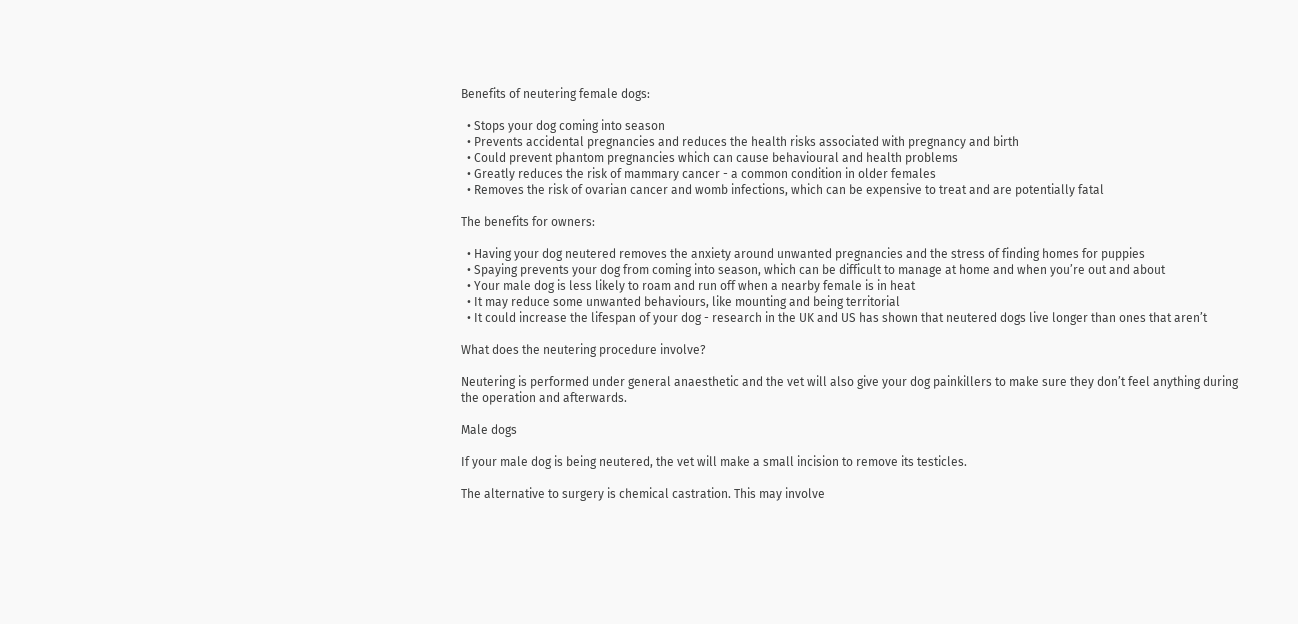Benefits of neutering female dogs:

  • Stops your dog coming into season
  • Prevents accidental pregnancies and reduces the health risks associated with pregnancy and birth
  • Could prevent phantom pregnancies which can cause behavioural and health problems
  • Greatly reduces the risk of mammary cancer - a common condition in older females
  • Removes the risk of ovarian cancer and womb infections, which can be expensive to treat and are potentially fatal

The benefits for owners:

  • Having your dog neutered removes the anxiety around unwanted pregnancies and the stress of finding homes for puppies
  • Spaying prevents your dog from coming into season, which can be difficult to manage at home and when you’re out and about
  • Your male dog is less likely to roam and run off when a nearby female is in heat
  • It may reduce some unwanted behaviours, like mounting and being territorial
  • It could increase the lifespan of your dog - research in the UK and US has shown that neutered dogs live longer than ones that aren’t

What does the neutering procedure involve?

Neutering is performed under general anaesthetic and the vet will also give your dog painkillers to make sure they don’t feel anything during the operation and afterwards.

Male dogs

If your male dog is being neutered, the vet will make a small incision to remove its testicles.

The alternative to surgery is chemical castration. This may involve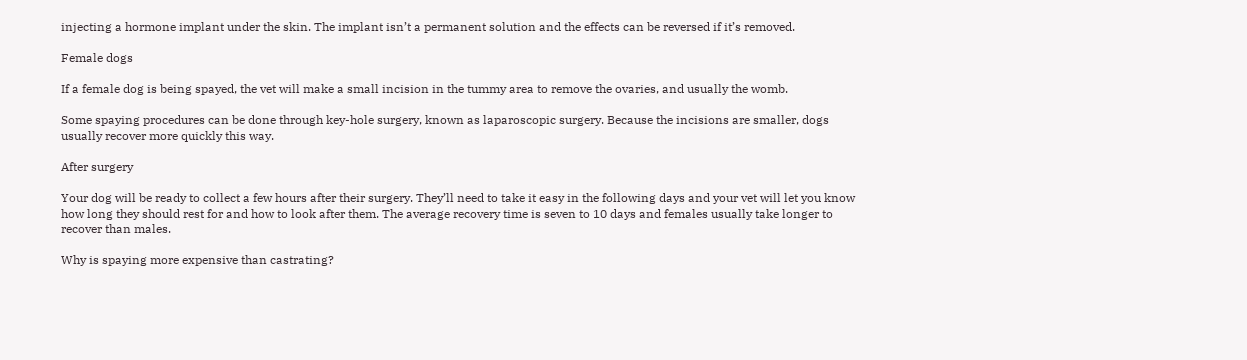injecting a hormone implant under the skin. The implant isn’t a permanent solution and the effects can be reversed if it’s removed.

Female dogs

If a female dog is being spayed, the vet will make a small incision in the tummy area to remove the ovaries, and usually the womb.

Some spaying procedures can be done through key-hole surgery, known as laparoscopic surgery. Because the incisions are smaller, dogs usually recover more quickly this way.

After surgery

Your dog will be ready to collect a few hours after their surgery. They’ll need to take it easy in the following days and your vet will let you know how long they should rest for and how to look after them. The average recovery time is seven to 10 days and females usually take longer to recover than males.

Why is spaying more expensive than castrating?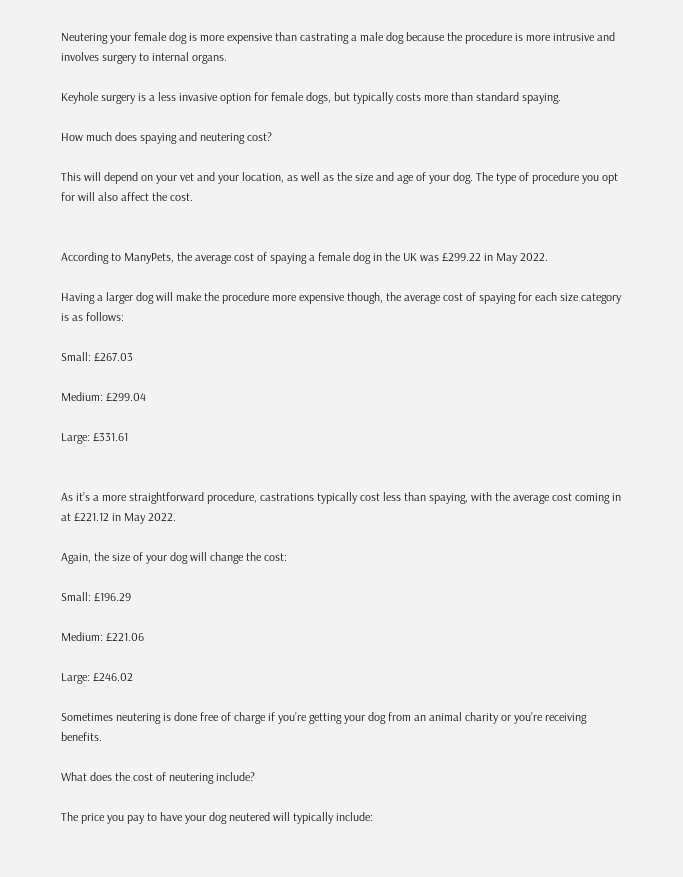Neutering your female dog is more expensive than castrating a male dog because the procedure is more intrusive and involves surgery to internal organs.

Keyhole surgery is a less invasive option for female dogs, but typically costs more than standard spaying.

How much does spaying and neutering cost?

This will depend on your vet and your location, as well as the size and age of your dog. The type of procedure you opt for will also affect the cost.


According to ManyPets, the average cost of spaying a female dog in the UK was £299.22 in May 2022.

Having a larger dog will make the procedure more expensive though, the average cost of spaying for each size category is as follows:

Small: £267.03

Medium: £299.04

Large: £331.61


As it’s a more straightforward procedure, castrations typically cost less than spaying, with the average cost coming in at £221.12 in May 2022.

Again, the size of your dog will change the cost:

Small: £196.29

Medium: £221.06

Large: £246.02

Sometimes neutering is done free of charge if you’re getting your dog from an animal charity or you’re receiving benefits.

What does the cost of neutering include?

The price you pay to have your dog neutered will typically include: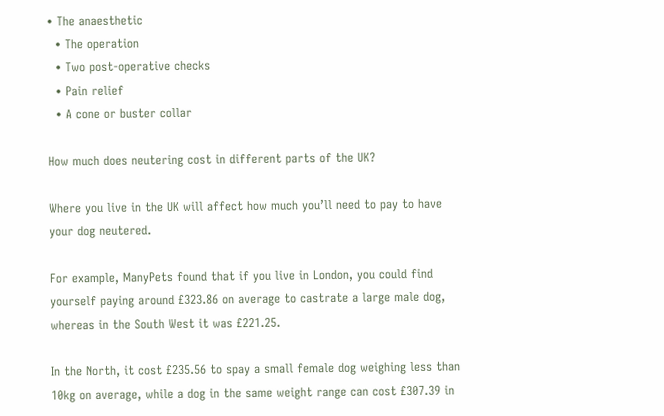• The anaesthetic
  • The operation
  • Two post-operative checks
  • Pain relief
  • A cone or buster collar

How much does neutering cost in different parts of the UK?

Where you live in the UK will affect how much you’ll need to pay to have your dog neutered.

For example, ManyPets found that if you live in London, you could find yourself paying around £323.86 on average to castrate a large male dog, whereas in the South West it was £221.25.

In the North, it cost £235.56 to spay a small female dog weighing less than 10kg on average, while a dog in the same weight range can cost £307.39 in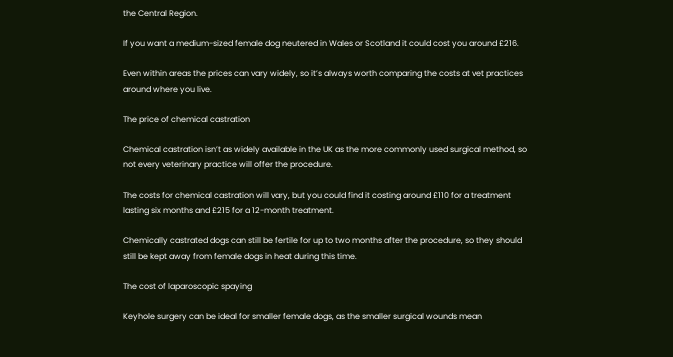the Central Region.

If you want a medium-sized female dog neutered in Wales or Scotland it could cost you around £216.

Even within areas the prices can vary widely, so it’s always worth comparing the costs at vet practices around where you live.

The price of chemical castration

Chemical castration isn’t as widely available in the UK as the more commonly used surgical method, so not every veterinary practice will offer the procedure.

The costs for chemical castration will vary, but you could find it costing around £110 for a treatment lasting six months and £215 for a 12-month treatment.

Chemically castrated dogs can still be fertile for up to two months after the procedure, so they should still be kept away from female dogs in heat during this time.

The cost of laparoscopic spaying

Keyhole surgery can be ideal for smaller female dogs, as the smaller surgical wounds mean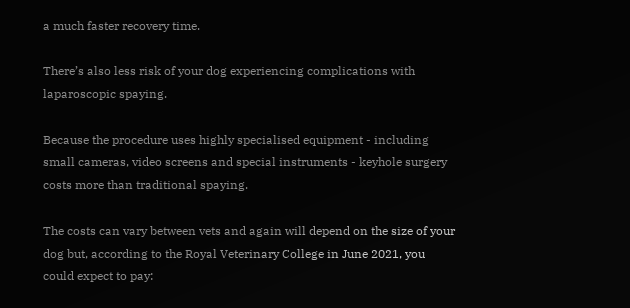a much faster recovery time.

There’s also less risk of your dog experiencing complications with laparoscopic spaying.

Because the procedure uses highly specialised equipment - including small cameras, video screens and special instruments - keyhole surgery costs more than traditional spaying.

The costs can vary between vets and again will depend on the size of your dog but, according to the Royal Veterinary College in June 2021, you could expect to pay: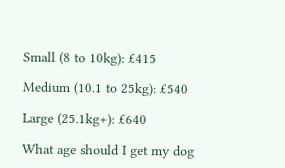Small (8 to 10kg): £415

Medium (10.1 to 25kg): £540

Large (25.1kg+): £640

What age should I get my dog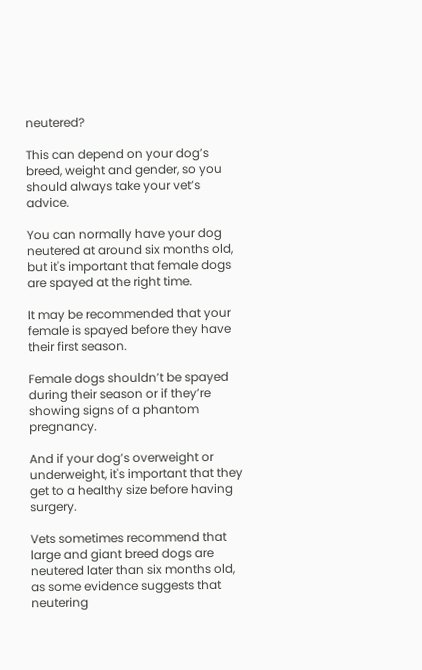neutered?

This can depend on your dog’s breed, weight and gender, so you should always take your vet’s advice.

You can normally have your dog neutered at around six months old, but it's important that female dogs are spayed at the right time.

It may be recommended that your female is spayed before they have their first season.

Female dogs shouldn’t be spayed during their season or if they’re showing signs of a phantom pregnancy.

And if your dog’s overweight or underweight, it's important that they get to a healthy size before having surgery.

Vets sometimes recommend that large and giant breed dogs are neutered later than six months old, as some evidence suggests that neutering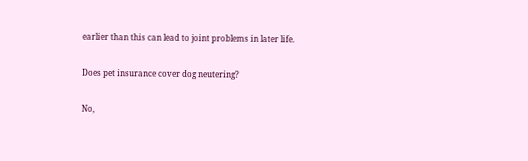earlier than this can lead to joint problems in later life.

Does pet insurance cover dog neutering?

No,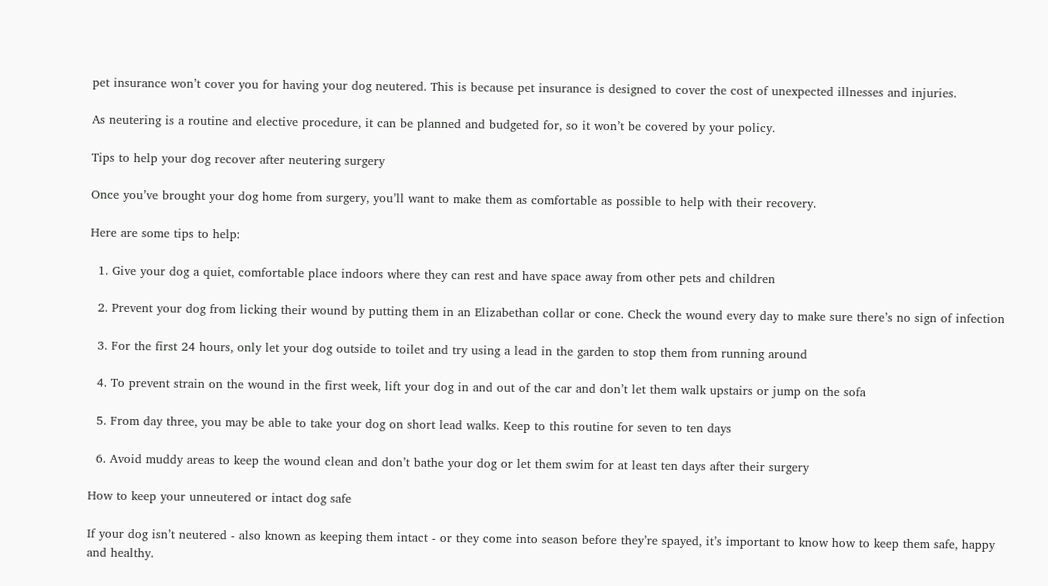pet insurance won’t cover you for having your dog neutered. This is because pet insurance is designed to cover the cost of unexpected illnesses and injuries.

As neutering is a routine and elective procedure, it can be planned and budgeted for, so it won’t be covered by your policy.

Tips to help your dog recover after neutering surgery

Once you’ve brought your dog home from surgery, you’ll want to make them as comfortable as possible to help with their recovery.

Here are some tips to help:

  1. Give your dog a quiet, comfortable place indoors where they can rest and have space away from other pets and children

  2. Prevent your dog from licking their wound by putting them in an Elizabethan collar or cone. Check the wound every day to make sure there’s no sign of infection

  3. For the first 24 hours, only let your dog outside to toilet and try using a lead in the garden to stop them from running around

  4. To prevent strain on the wound in the first week, lift your dog in and out of the car and don’t let them walk upstairs or jump on the sofa

  5. From day three, you may be able to take your dog on short lead walks. Keep to this routine for seven to ten days

  6. Avoid muddy areas to keep the wound clean and don’t bathe your dog or let them swim for at least ten days after their surgery

How to keep your unneutered or intact dog safe

If your dog isn’t neutered - also known as keeping them intact - or they come into season before they’re spayed, it’s important to know how to keep them safe, happy and healthy.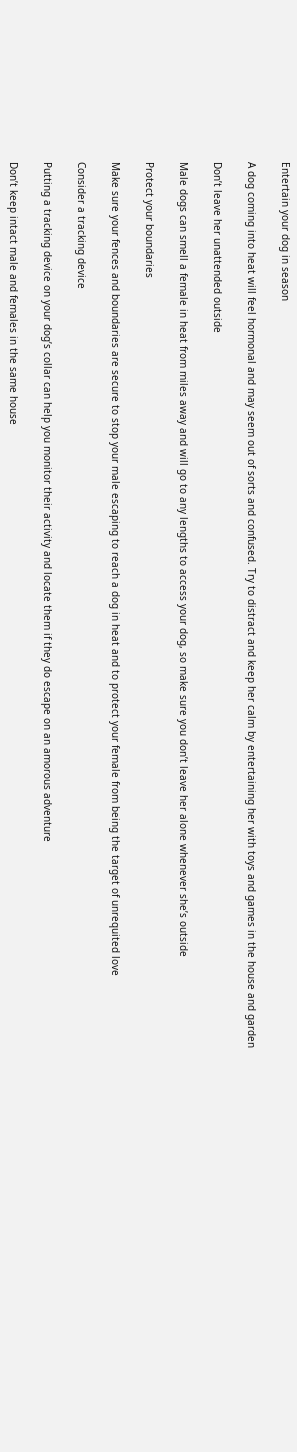Entertain your dog in season

A dog coming into heat will feel hormonal and may seem out of sorts and confused. Try to distract and keep her calm by entertaining her with toys and games in the house and garden

Don’t leave her unattended outside

Male dogs can smell a female in heat from miles away and will go to any lengths to access your dog, so make sure you don’t leave her alone whenever she’s outside

Protect your boundaries

Make sure your fences and boundaries are secure to stop your male escaping to reach a dog in heat and to protect your female from being the target of unrequited love

Consider a tracking device

Putting a tracking device on your dog’s collar can help you monitor their activity and locate them if they do escape on an amorous adventure

Don’t keep intact male and females in the same house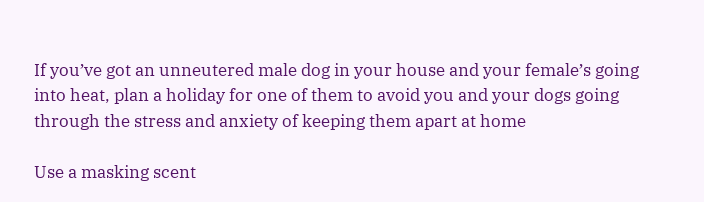If you’ve got an unneutered male dog in your house and your female’s going into heat, plan a holiday for one of them to avoid you and your dogs going through the stress and anxiety of keeping them apart at home

Use a masking scent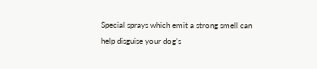Special sprays which emit a strong smell can help disguise your dog’s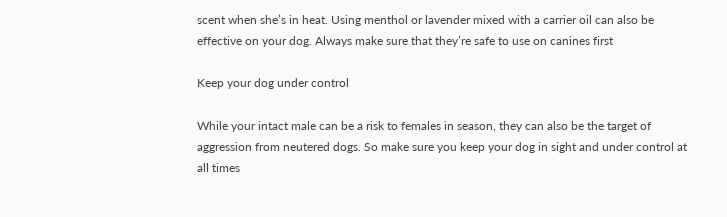scent when she’s in heat. Using menthol or lavender mixed with a carrier oil can also be effective on your dog. Always make sure that they’re safe to use on canines first

Keep your dog under control

While your intact male can be a risk to females in season, they can also be the target of aggression from neutered dogs. So make sure you keep your dog in sight and under control at all times